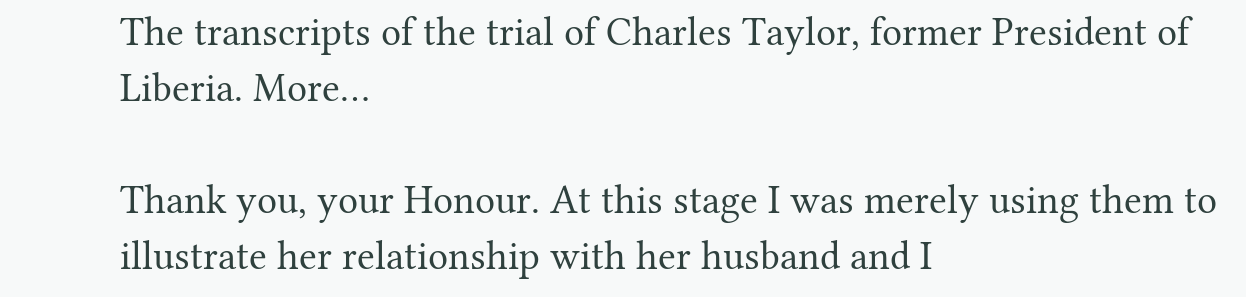The transcripts of the trial of Charles Taylor, former President of Liberia. More…

Thank you, your Honour. At this stage I was merely using them to illustrate her relationship with her husband and I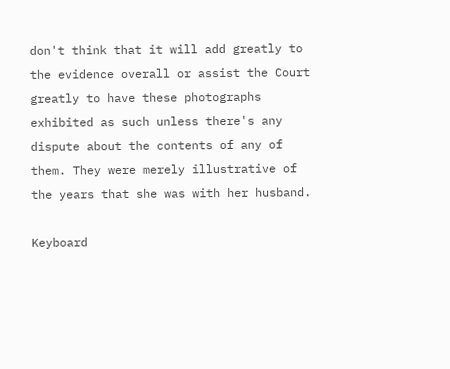don't think that it will add greatly to the evidence overall or assist the Court greatly to have these photographs exhibited as such unless there's any dispute about the contents of any of them. They were merely illustrative of the years that she was with her husband.

Keyboard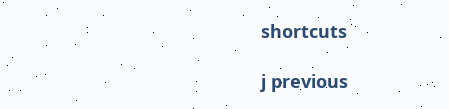shortcuts

j previous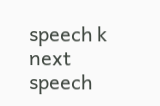speech k next speech